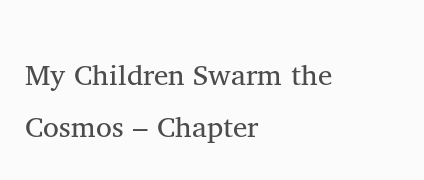My Children Swarm the Cosmos – Chapter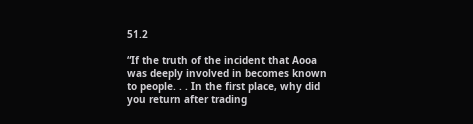51.2

“If the truth of the incident that Aooa was deeply involved in becomes known to people. . . In the first place, why did you return after trading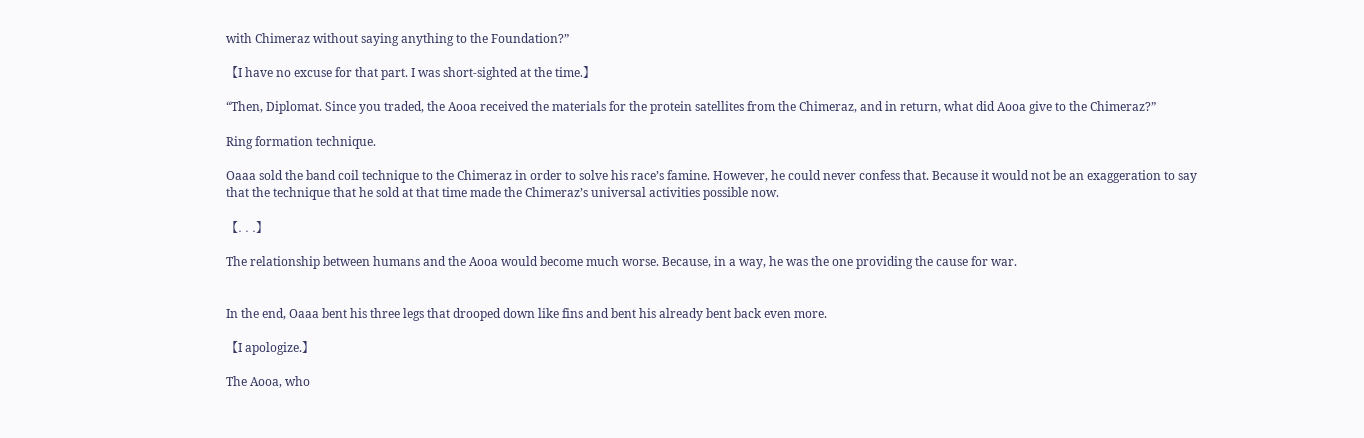with Chimeraz without saying anything to the Foundation?”

【I have no excuse for that part. I was short-sighted at the time.】

“Then, Diplomat. Since you traded, the Aooa received the materials for the protein satellites from the Chimeraz, and in return, what did Aooa give to the Chimeraz?”

Ring formation technique.

Oaaa sold the band coil technique to the Chimeraz in order to solve his race’s famine. However, he could never confess that. Because it would not be an exaggeration to say that the technique that he sold at that time made the Chimeraz’s universal activities possible now.

【. . .】

The relationship between humans and the Aooa would become much worse. Because, in a way, he was the one providing the cause for war.


In the end, Oaaa bent his three legs that drooped down like fins and bent his already bent back even more.

【I apologize.】

The Aooa, who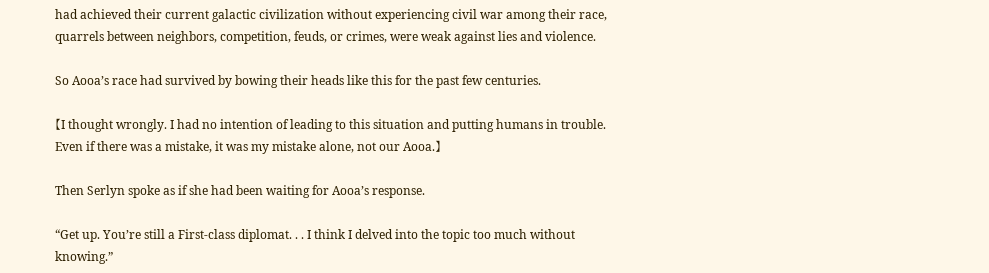had achieved their current galactic civilization without experiencing civil war among their race, quarrels between neighbors, competition, feuds, or crimes, were weak against lies and violence.

So Aooa’s race had survived by bowing their heads like this for the past few centuries.

【I thought wrongly. I had no intention of leading to this situation and putting humans in trouble. Even if there was a mistake, it was my mistake alone, not our Aooa.】

Then Serlyn spoke as if she had been waiting for Aooa’s response.

“Get up. You’re still a First-class diplomat. . . I think I delved into the topic too much without knowing.”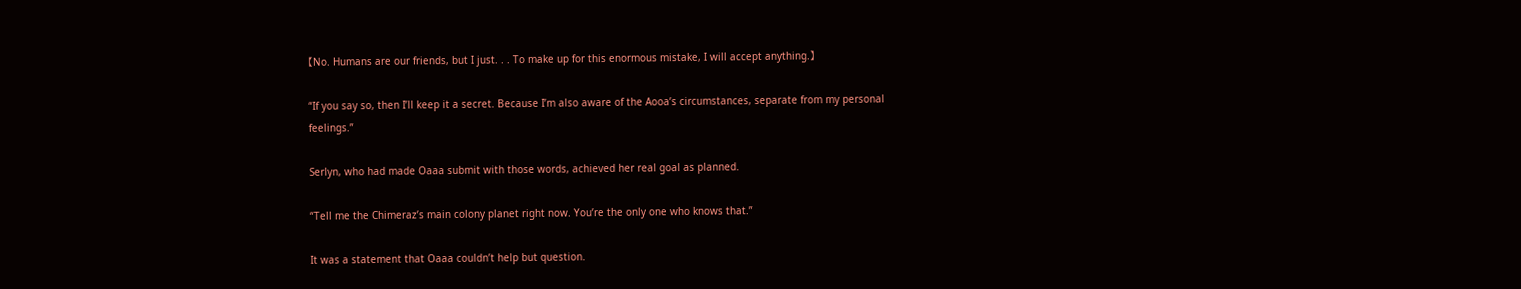【No. Humans are our friends, but I just. . . To make up for this enormous mistake, I will accept anything.】

“If you say so, then I’ll keep it a secret. Because I’m also aware of the Aooa’s circumstances, separate from my personal feelings.”

Serlyn, who had made Oaaa submit with those words, achieved her real goal as planned.

“Tell me the Chimeraz’s main colony planet right now. You’re the only one who knows that.”

It was a statement that Oaaa couldn’t help but question.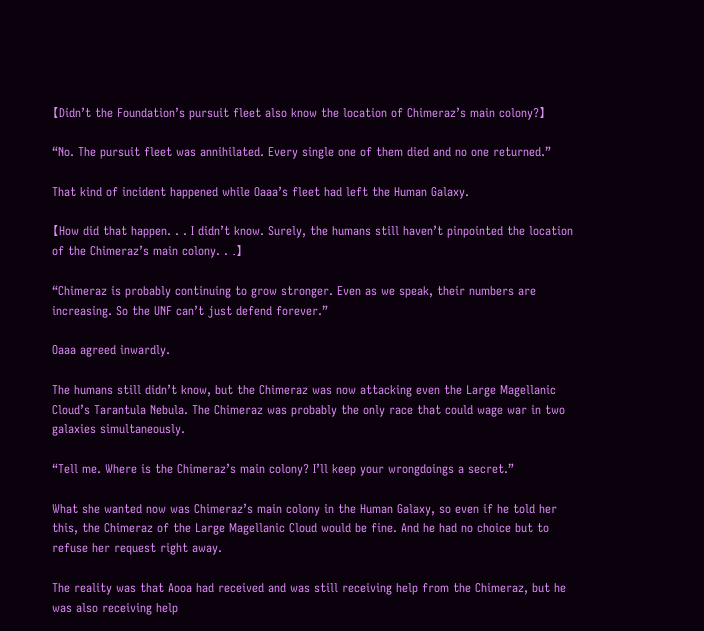【Didn’t the Foundation’s pursuit fleet also know the location of Chimeraz’s main colony?】

“No. The pursuit fleet was annihilated. Every single one of them died and no one returned.”

That kind of incident happened while Oaaa’s fleet had left the Human Galaxy.

【How did that happen. . . I didn’t know. Surely, the humans still haven’t pinpointed the location of the Chimeraz’s main colony. . .】

“Chimeraz is probably continuing to grow stronger. Even as we speak, their numbers are increasing. So the UNF can’t just defend forever.”

Oaaa agreed inwardly.

The humans still didn’t know, but the Chimeraz was now attacking even the Large Magellanic Cloud’s Tarantula Nebula. The Chimeraz was probably the only race that could wage war in two galaxies simultaneously.

“Tell me. Where is the Chimeraz’s main colony? I’ll keep your wrongdoings a secret.”

What she wanted now was Chimeraz’s main colony in the Human Galaxy, so even if he told her this, the Chimeraz of the Large Magellanic Cloud would be fine. And he had no choice but to refuse her request right away.

The reality was that Aooa had received and was still receiving help from the Chimeraz, but he was also receiving help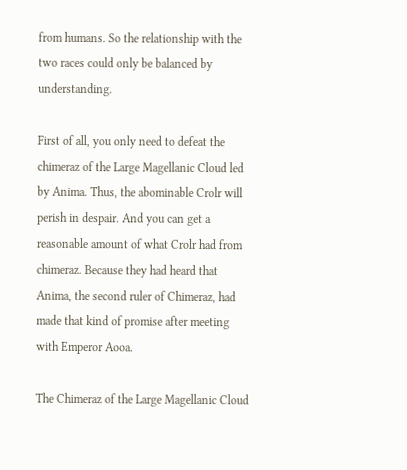from humans. So the relationship with the two races could only be balanced by understanding.

First of all, you only need to defeat the chimeraz of the Large Magellanic Cloud led by Anima. Thus, the abominable Crolr will perish in despair. And you can get a reasonable amount of what Crolr had from chimeraz. Because they had heard that Anima, the second ruler of Chimeraz, had made that kind of promise after meeting with Emperor Aooa.

The Chimeraz of the Large Magellanic Cloud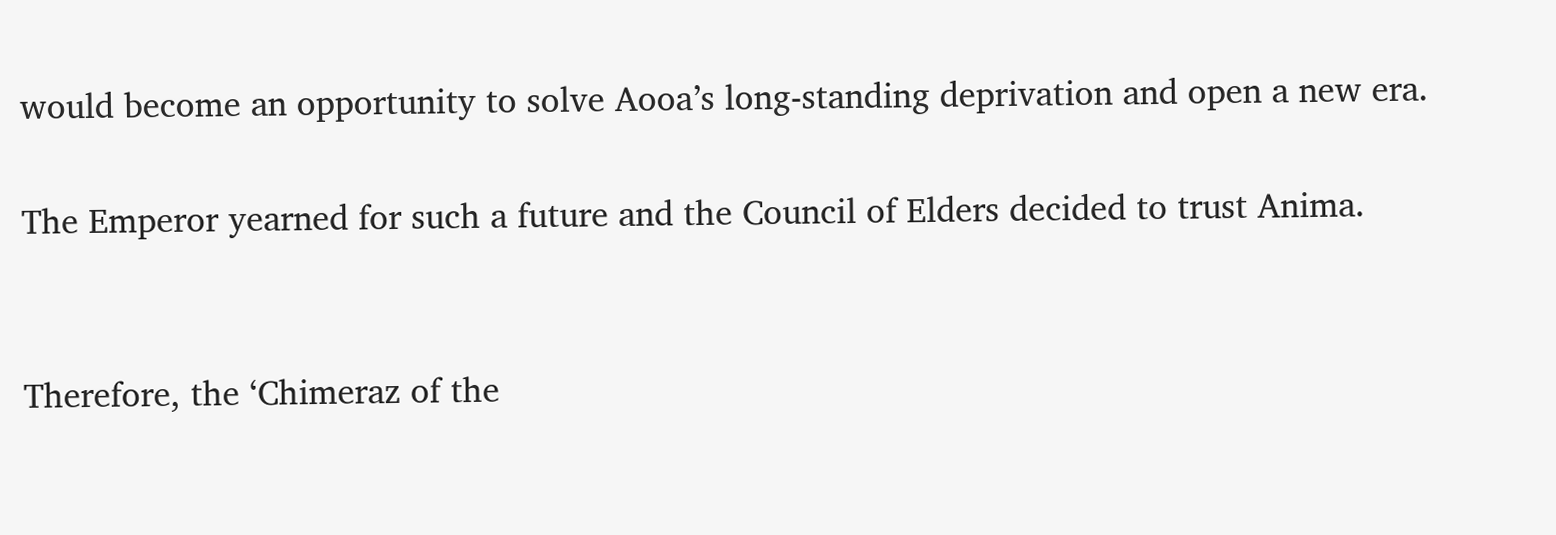would become an opportunity to solve Aooa’s long-standing deprivation and open a new era.

The Emperor yearned for such a future and the Council of Elders decided to trust Anima.


Therefore, the ‘Chimeraz of the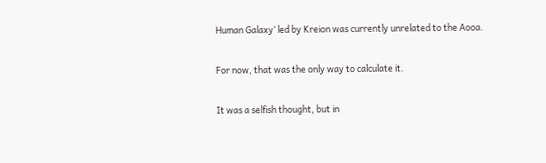Human Galaxy’ led by Kreion was currently unrelated to the Aooa.

For now, that was the only way to calculate it.

It was a selfish thought, but in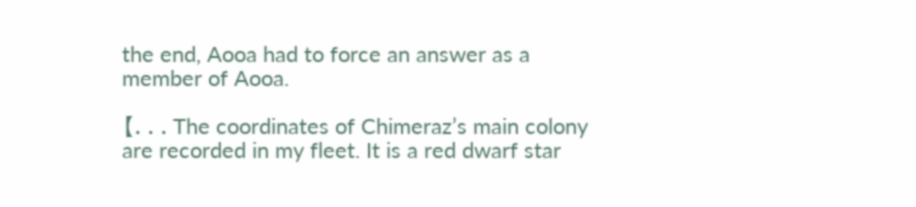the end, Aooa had to force an answer as a member of Aooa.

【. . . The coordinates of Chimeraz’s main colony are recorded in my fleet. It is a red dwarf star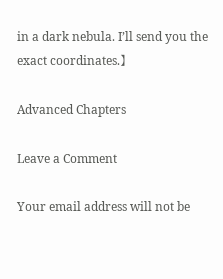in a dark nebula. I’ll send you the exact coordinates.】

Advanced Chapters

Leave a Comment

Your email address will not be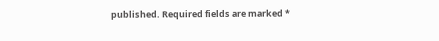published. Required fields are marked *